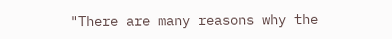"There are many reasons why the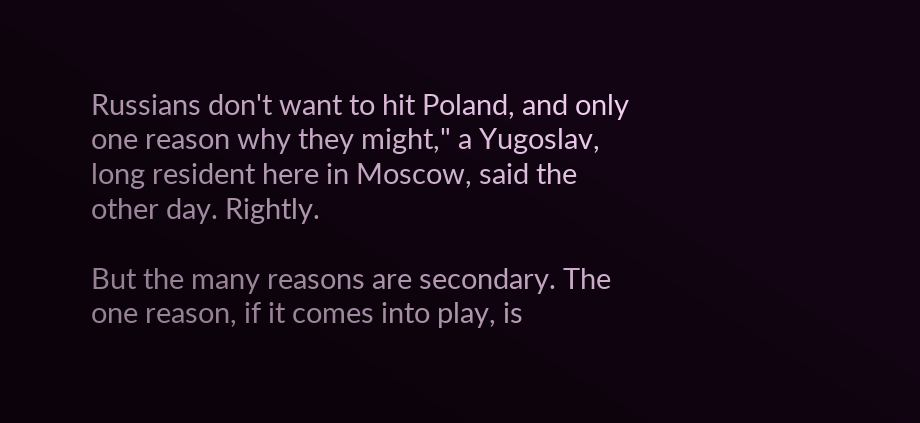Russians don't want to hit Poland, and only one reason why they might," a Yugoslav, long resident here in Moscow, said the other day. Rightly.

But the many reasons are secondary. The one reason, if it comes into play, is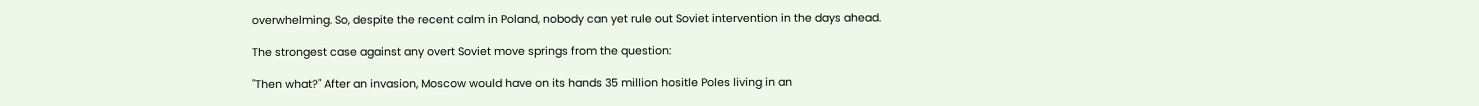overwhelming. So, despite the recent calm in Poland, nobody can yet rule out Soviet intervention in the days ahead.

The strongest case against any overt Soviet move springs from the question:

"Then what?" After an invasion, Moscow would have on its hands 35 million hositle Poles living in an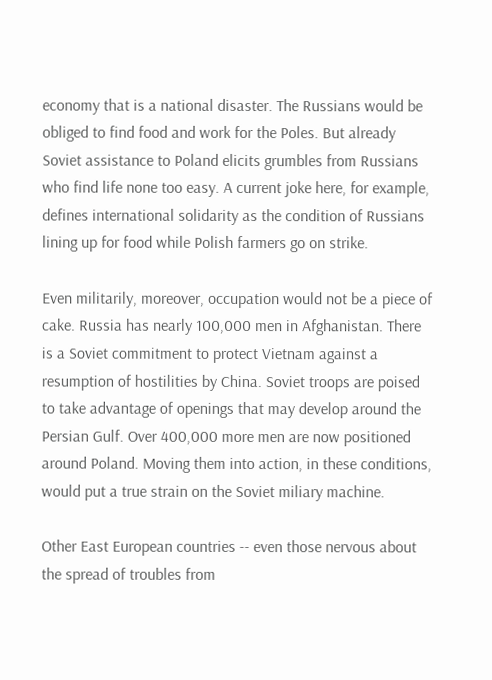economy that is a national disaster. The Russians would be obliged to find food and work for the Poles. But already Soviet assistance to Poland elicits grumbles from Russians who find life none too easy. A current joke here, for example, defines international solidarity as the condition of Russians lining up for food while Polish farmers go on strike.

Even militarily, moreover, occupation would not be a piece of cake. Russia has nearly 100,000 men in Afghanistan. There is a Soviet commitment to protect Vietnam against a resumption of hostilities by China. Soviet troops are poised to take advantage of openings that may develop around the Persian Gulf. Over 400,000 more men are now positioned around Poland. Moving them into action, in these conditions, would put a true strain on the Soviet miliary machine.

Other East European countries -- even those nervous about the spread of troubles from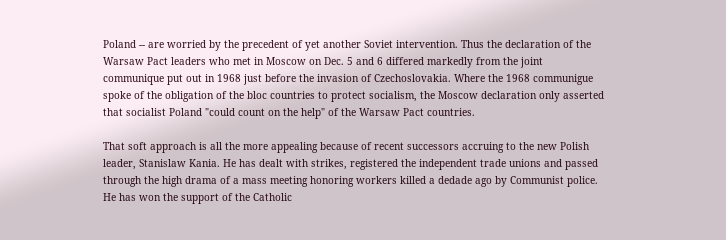Poland -- are worried by the precedent of yet another Soviet intervention. Thus the declaration of the Warsaw Pact leaders who met in Moscow on Dec. 5 and 6 differed markedly from the joint communique put out in 1968 just before the invasion of Czechoslovakia. Where the 1968 communigue spoke of the obligation of the bloc countries to protect socialism, the Moscow declaration only asserted that socialist Poland "could count on the help" of the Warsaw Pact countries.

That soft approach is all the more appealing because of recent successors accruing to the new Polish leader, Stanislaw Kania. He has dealt with strikes, registered the independent trade unions and passed through the high drama of a mass meeting honoring workers killed a dedade ago by Communist police. He has won the support of the Catholic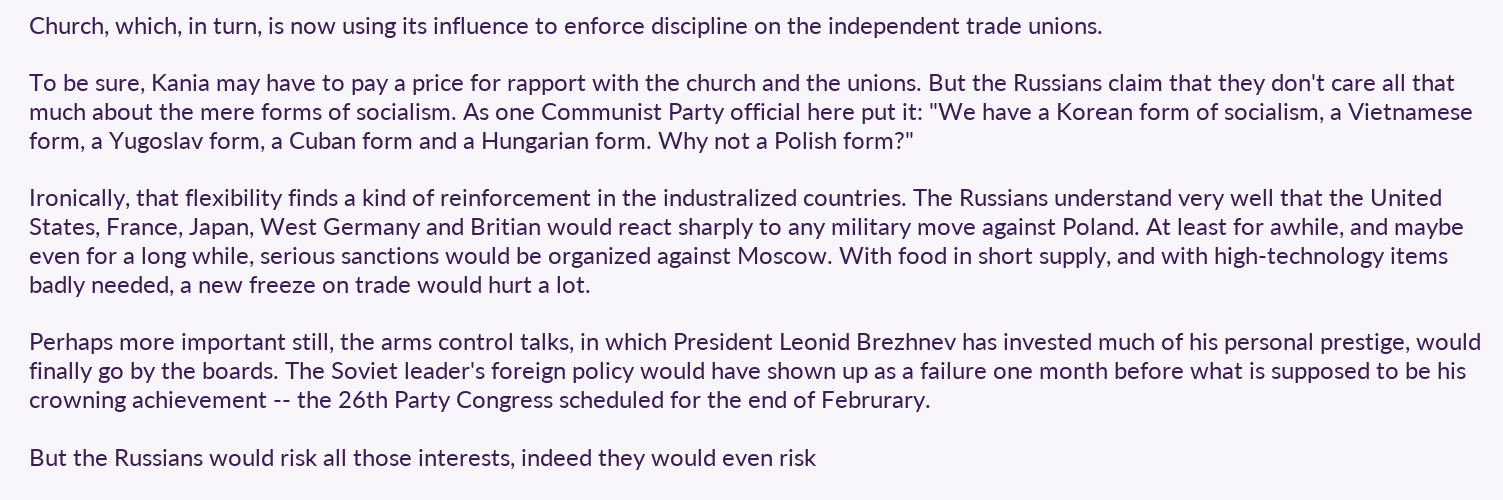Church, which, in turn, is now using its influence to enforce discipline on the independent trade unions.

To be sure, Kania may have to pay a price for rapport with the church and the unions. But the Russians claim that they don't care all that much about the mere forms of socialism. As one Communist Party official here put it: "We have a Korean form of socialism, a Vietnamese form, a Yugoslav form, a Cuban form and a Hungarian form. Why not a Polish form?"

Ironically, that flexibility finds a kind of reinforcement in the industralized countries. The Russians understand very well that the United States, France, Japan, West Germany and Britian would react sharply to any military move against Poland. At least for awhile, and maybe even for a long while, serious sanctions would be organized against Moscow. With food in short supply, and with high-technology items badly needed, a new freeze on trade would hurt a lot.

Perhaps more important still, the arms control talks, in which President Leonid Brezhnev has invested much of his personal prestige, would finally go by the boards. The Soviet leader's foreign policy would have shown up as a failure one month before what is supposed to be his crowning achievement -- the 26th Party Congress scheduled for the end of Februrary.

But the Russians would risk all those interests, indeed they would even risk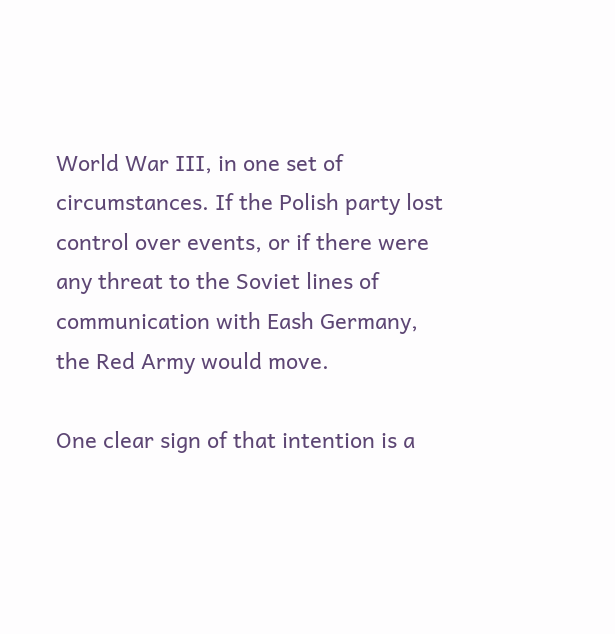World War III, in one set of circumstances. If the Polish party lost control over events, or if there were any threat to the Soviet lines of communication with Eash Germany, the Red Army would move.

One clear sign of that intention is a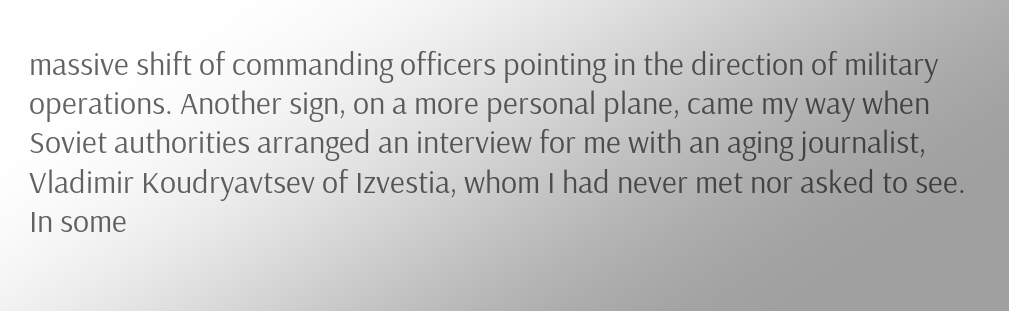massive shift of commanding officers pointing in the direction of military operations. Another sign, on a more personal plane, came my way when Soviet authorities arranged an interview for me with an aging journalist, Vladimir Koudryavtsev of Izvestia, whom I had never met nor asked to see. In some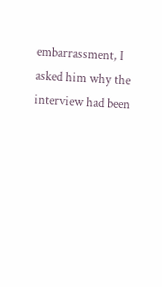embarrassment, I asked him why the interview had been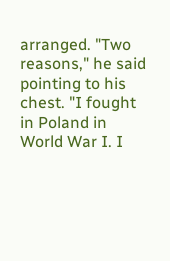arranged. "Two reasons," he said pointing to his chest. "I fought in Poland in World War I. I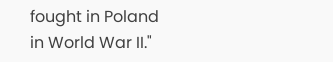fought in Poland in World War II."